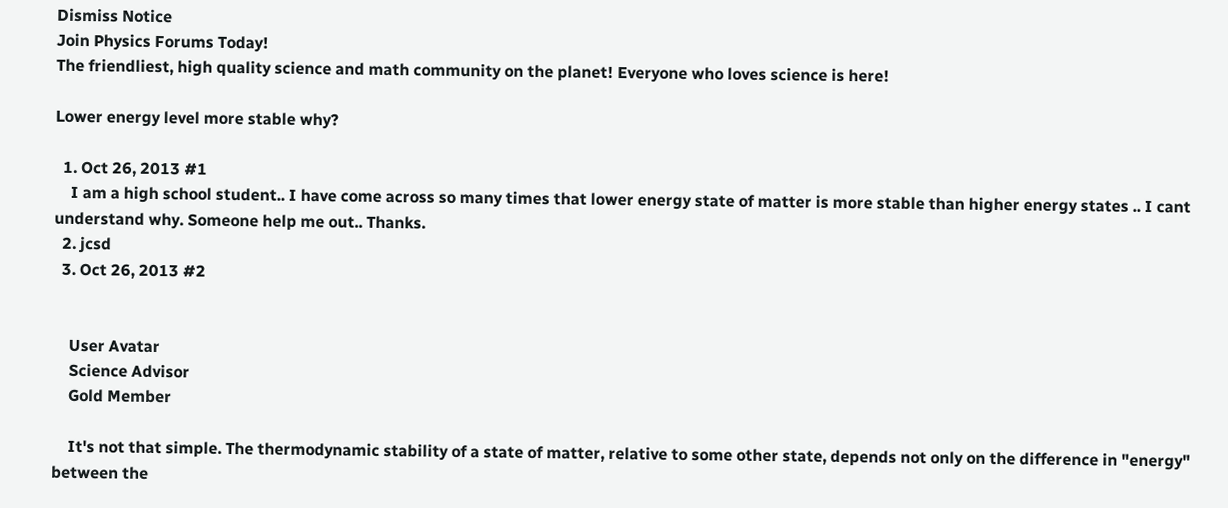Dismiss Notice
Join Physics Forums Today!
The friendliest, high quality science and math community on the planet! Everyone who loves science is here!

Lower energy level more stable why?

  1. Oct 26, 2013 #1
    I am a high school student.. I have come across so many times that lower energy state of matter is more stable than higher energy states .. I cant understand why. Someone help me out.. Thanks.
  2. jcsd
  3. Oct 26, 2013 #2


    User Avatar
    Science Advisor
    Gold Member

    It's not that simple. The thermodynamic stability of a state of matter, relative to some other state, depends not only on the difference in "energy" between the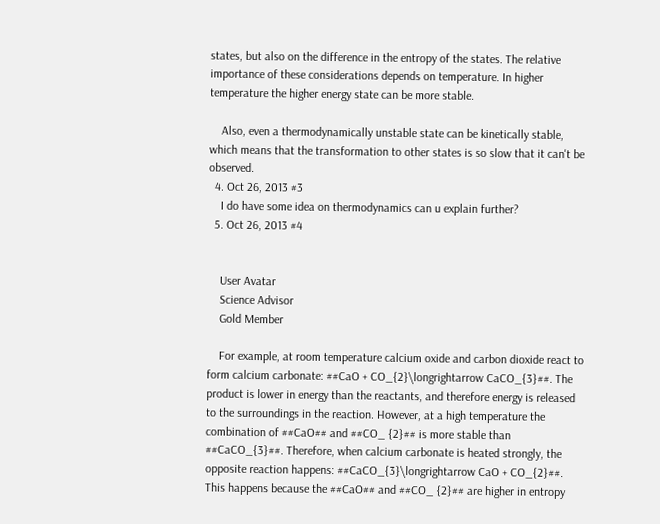states, but also on the difference in the entropy of the states. The relative importance of these considerations depends on temperature. In higher temperature the higher energy state can be more stable.

    Also, even a thermodynamically unstable state can be kinetically stable, which means that the transformation to other states is so slow that it can't be observed.
  4. Oct 26, 2013 #3
    I do have some idea on thermodynamics can u explain further?
  5. Oct 26, 2013 #4


    User Avatar
    Science Advisor
    Gold Member

    For example, at room temperature calcium oxide and carbon dioxide react to form calcium carbonate: ##CaO + CO_{2}\longrightarrow CaCO_{3}##. The product is lower in energy than the reactants, and therefore energy is released to the surroundings in the reaction. However, at a high temperature the combination of ##CaO## and ##CO_ {2}## is more stable than ##CaCO_{3}##. Therefore, when calcium carbonate is heated strongly, the opposite reaction happens: ##CaCO_{3}\longrightarrow CaO + CO_{2}##. This happens because the ##CaO## and ##CO_ {2}## are higher in entropy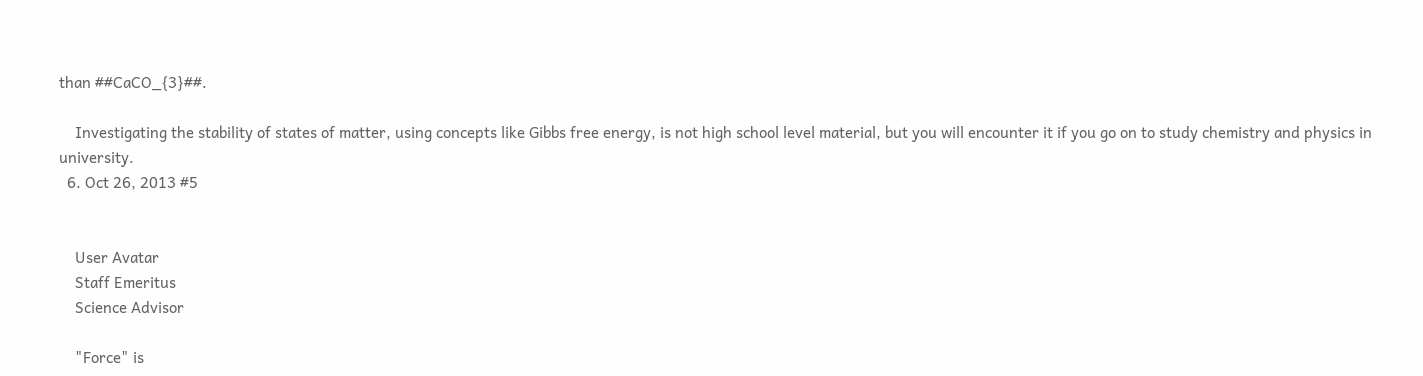than ##CaCO_{3}##.

    Investigating the stability of states of matter, using concepts like Gibbs free energy, is not high school level material, but you will encounter it if you go on to study chemistry and physics in university.
  6. Oct 26, 2013 #5


    User Avatar
    Staff Emeritus
    Science Advisor

    "Force" is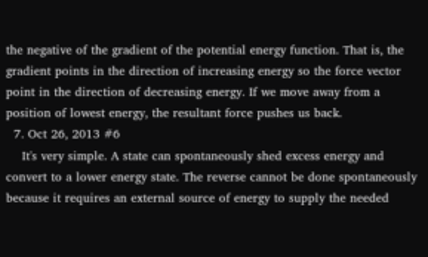the negative of the gradient of the potential energy function. That is, the gradient points in the direction of increasing energy so the force vector point in the direction of decreasing energy. If we move away from a position of lowest energy, the resultant force pushes us back.
  7. Oct 26, 2013 #6
    It's very simple. A state can spontaneously shed excess energy and convert to a lower energy state. The reverse cannot be done spontaneously because it requires an external source of energy to supply the needed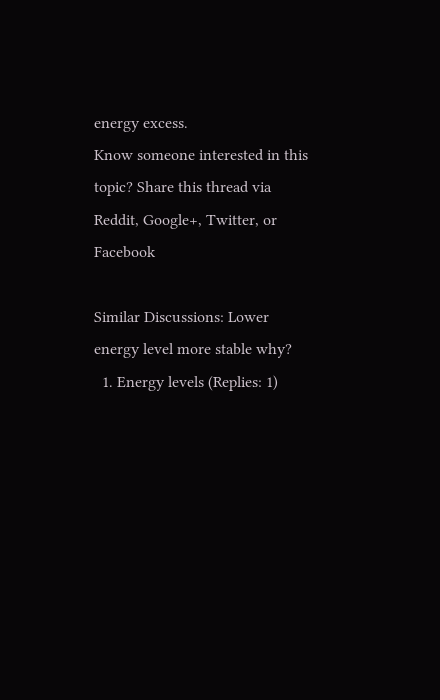energy excess.
Know someone interested in this topic? Share this thread via Reddit, Google+, Twitter, or Facebook

Similar Discussions: Lower energy level more stable why?
  1. Energy levels (Replies: 1)